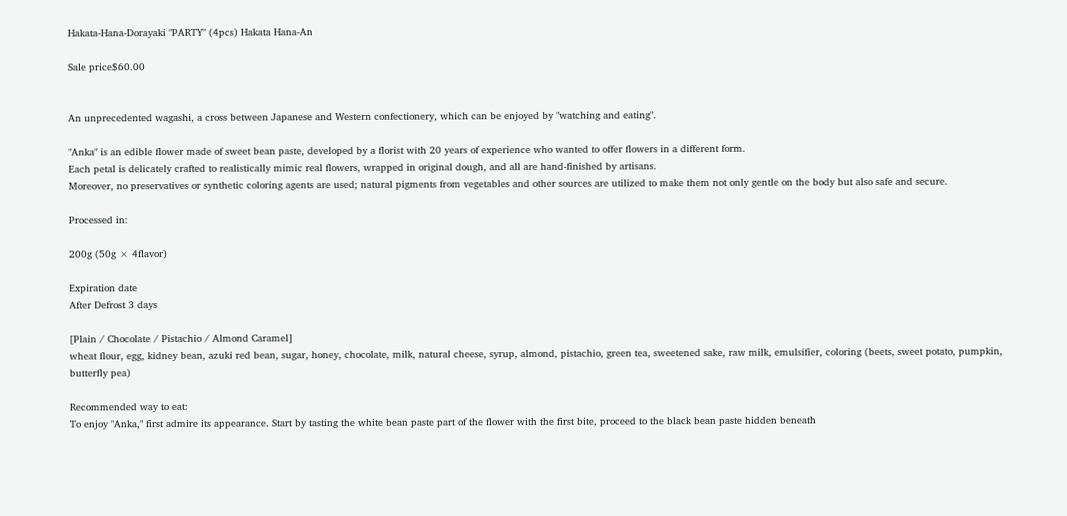Hakata-Hana-Dorayaki "PARTY" (4pcs) Hakata Hana-An

Sale price$60.00


An unprecedented wagashi, a cross between Japanese and Western confectionery, which can be enjoyed by "watching and eating".

"Anka" is an edible flower made of sweet bean paste, developed by a florist with 20 years of experience who wanted to offer flowers in a different form.
Each petal is delicately crafted to realistically mimic real flowers, wrapped in original dough, and all are hand-finished by artisans.
Moreover, no preservatives or synthetic coloring agents are used; natural pigments from vegetables and other sources are utilized to make them not only gentle on the body but also safe and secure.

Processed in:

200g (50g × 4flavor)

Expiration date
After Defrost 3 days

[Plain / Chocolate / Pistachio / Almond Caramel]
wheat flour, egg, kidney bean, azuki red bean, sugar, honey, chocolate, milk, natural cheese, syrup, almond, pistachio, green tea, sweetened sake, raw milk, emulsifier, coloring (beets, sweet potato, pumpkin, butterfly pea)

Recommended way to eat:
To enjoy "Anka," first admire its appearance. Start by tasting the white bean paste part of the flower with the first bite, proceed to the black bean paste hidden beneath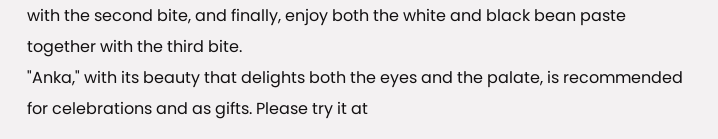with the second bite, and finally, enjoy both the white and black bean paste together with the third bite.
"Anka," with its beauty that delights both the eyes and the palate, is recommended for celebrations and as gifts. Please try it at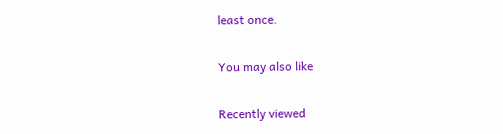least once.

You may also like

Recently viewed